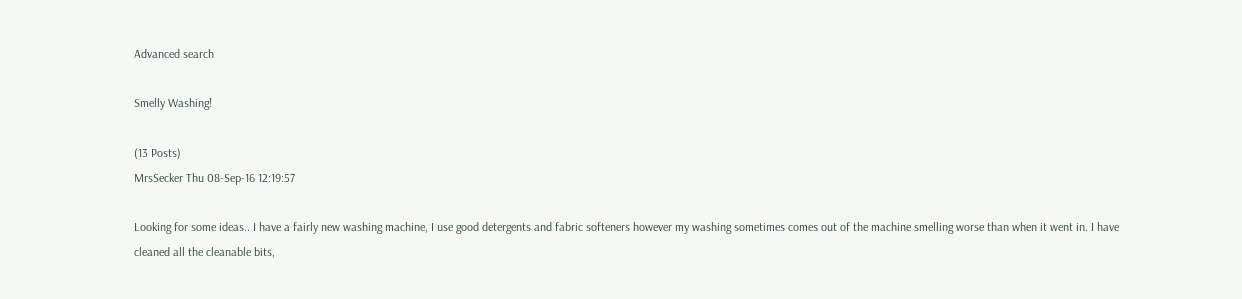Advanced search

Smelly Washing!

(13 Posts)
MrsSecker Thu 08-Sep-16 12:19:57

Looking for some ideas.. I have a fairly new washing machine, I use good detergents and fabric softeners however my washing sometimes comes out of the machine smelling worse than when it went in. I have cleaned all the cleanable bits,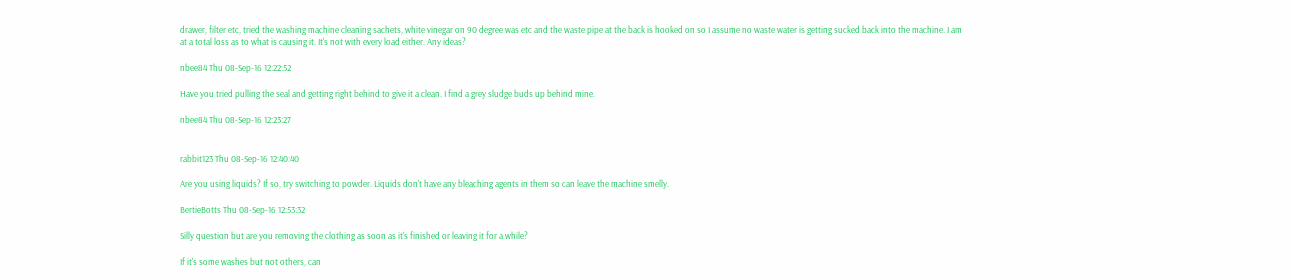drawer, filter etc, tried the washing machine cleaning sachets, white vinegar on 90 degree was etc and the waste pipe at the back is hooked on so I assume no waste water is getting sucked back into the machine. I am at a total loss as to what is causing it. It's not with every load either. Any ideas?

nbee84 Thu 08-Sep-16 12:22:52

Have you tried pulling the seal and getting right behind to give it a clean. I find a grey sludge buds up behind mine.

nbee84 Thu 08-Sep-16 12:23:27


rabbit123 Thu 08-Sep-16 12:40:40

Are you using liquids? If so, try switching to powder. Liquids don't have any bleaching agents in them so can leave the machine smelly.

BertieBotts Thu 08-Sep-16 12:53:32

Silly question but are you removing the clothing as soon as it's finished or leaving it for a while?

If it's some washes but not others, can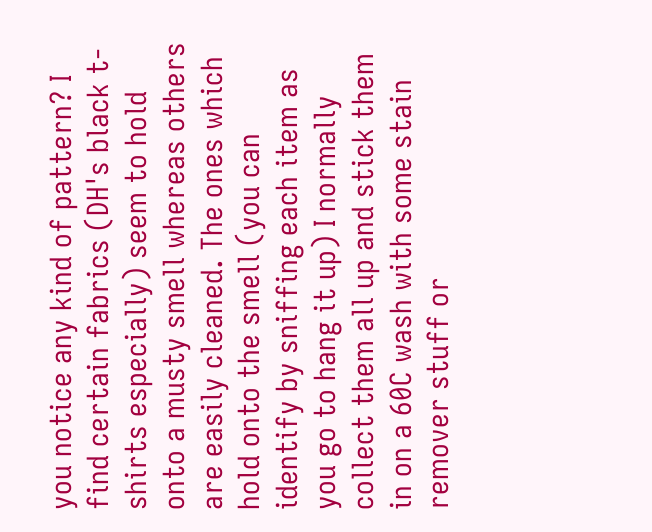you notice any kind of pattern? I find certain fabrics (DH's black t-shirts especially) seem to hold onto a musty smell whereas others are easily cleaned. The ones which hold onto the smell (you can identify by sniffing each item as you go to hang it up) I normally collect them all up and stick them in on a 60C wash with some stain remover stuff or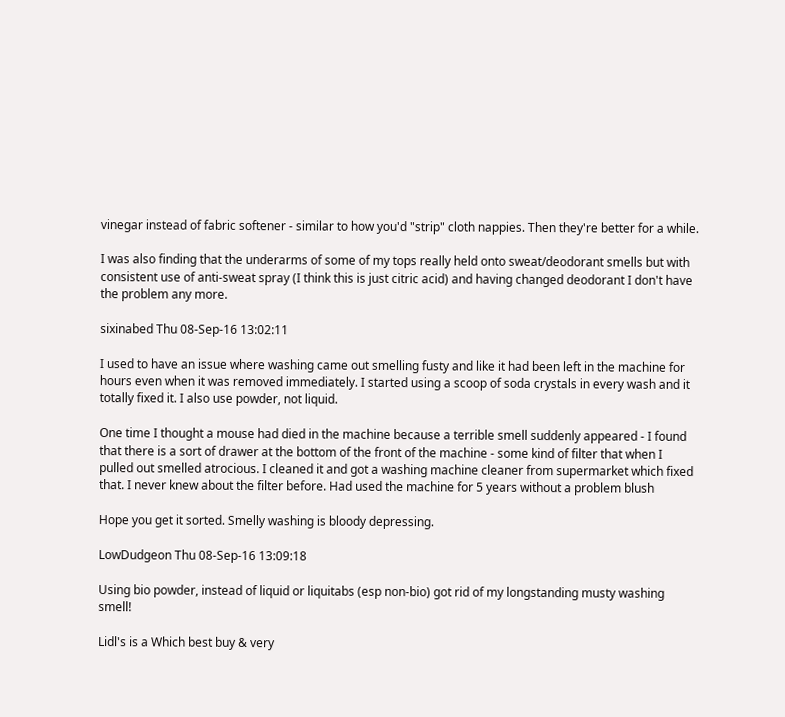vinegar instead of fabric softener - similar to how you'd "strip" cloth nappies. Then they're better for a while.

I was also finding that the underarms of some of my tops really held onto sweat/deodorant smells but with consistent use of anti-sweat spray (I think this is just citric acid) and having changed deodorant I don't have the problem any more.

sixinabed Thu 08-Sep-16 13:02:11

I used to have an issue where washing came out smelling fusty and like it had been left in the machine for hours even when it was removed immediately. I started using a scoop of soda crystals in every wash and it totally fixed it. I also use powder, not liquid.

One time I thought a mouse had died in the machine because a terrible smell suddenly appeared - I found that there is a sort of drawer at the bottom of the front of the machine - some kind of filter that when I pulled out smelled atrocious. I cleaned it and got a washing machine cleaner from supermarket which fixed that. I never knew about the filter before. Had used the machine for 5 years without a problem blush

Hope you get it sorted. Smelly washing is bloody depressing.

LowDudgeon Thu 08-Sep-16 13:09:18

Using bio powder, instead of liquid or liquitabs (esp non-bio) got rid of my longstanding musty washing smell!

Lidl's is a Which best buy & very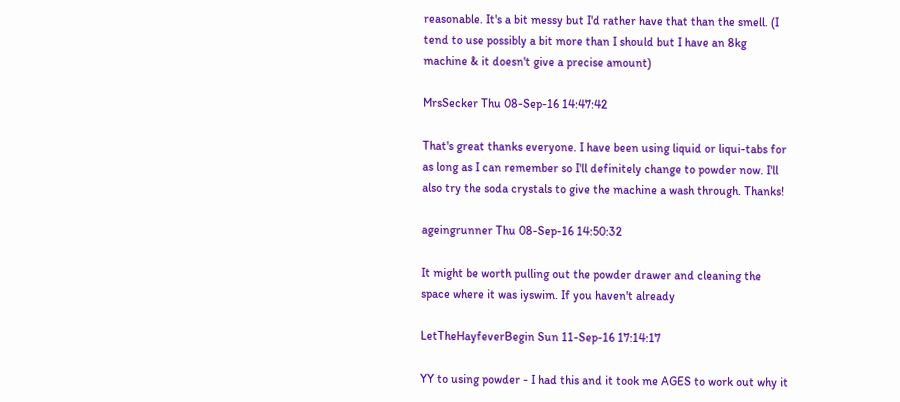reasonable. It's a bit messy but I'd rather have that than the smell. (I tend to use possibly a bit more than I should but I have an 8kg machine & it doesn't give a precise amount)

MrsSecker Thu 08-Sep-16 14:47:42

That's great thanks everyone. I have been using liquid or liqui-tabs for as long as I can remember so I'll definitely change to powder now. I'll also try the soda crystals to give the machine a wash through. Thanks!

ageingrunner Thu 08-Sep-16 14:50:32

It might be worth pulling out the powder drawer and cleaning the space where it was iyswim. If you haven't already

LetTheHayfeverBegin Sun 11-Sep-16 17:14:17

YY to using powder - I had this and it took me AGES to work out why it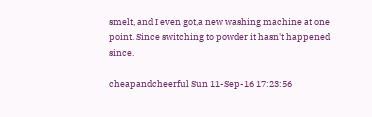smelt, and I even got,a new washing machine at one point. Since switching to powder it hasn't happened since.

cheapandcheerful Sun 11-Sep-16 17:23:56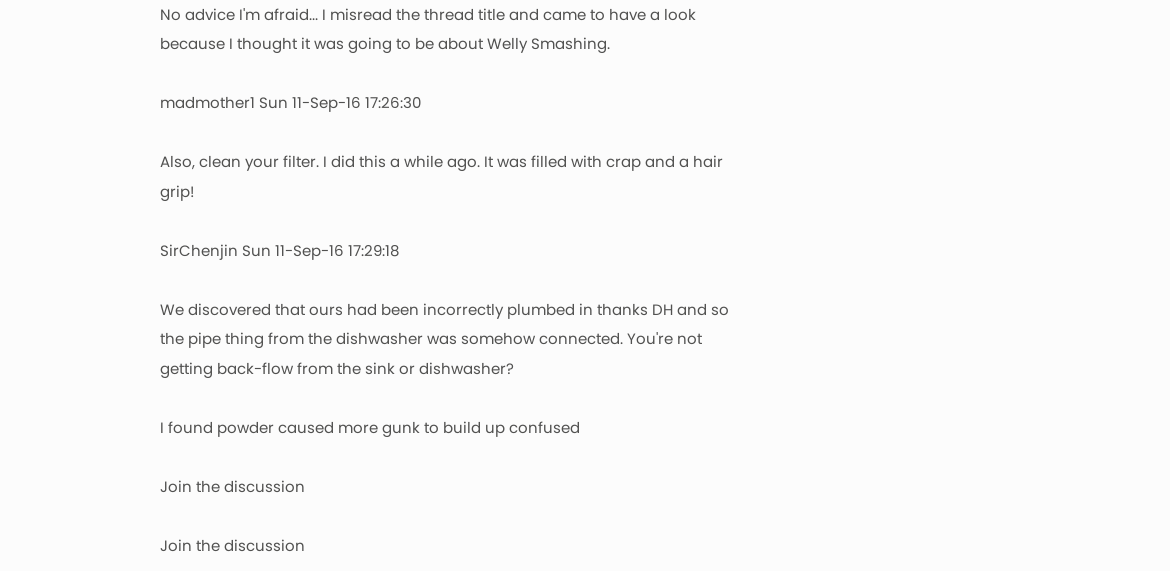No advice I'm afraid... I misread the thread title and came to have a look because I thought it was going to be about Welly Smashing.

madmother1 Sun 11-Sep-16 17:26:30

Also, clean your filter. I did this a while ago. It was filled with crap and a hair grip!

SirChenjin Sun 11-Sep-16 17:29:18

We discovered that ours had been incorrectly plumbed in thanks DH and so the pipe thing from the dishwasher was somehow connected. You're not getting back-flow from the sink or dishwasher?

I found powder caused more gunk to build up confused

Join the discussion

Join the discussion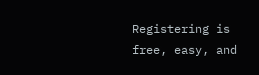Registering is free, easy, and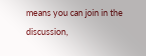means you can join in the discussion,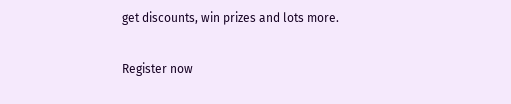get discounts, win prizes and lots more.

Register now